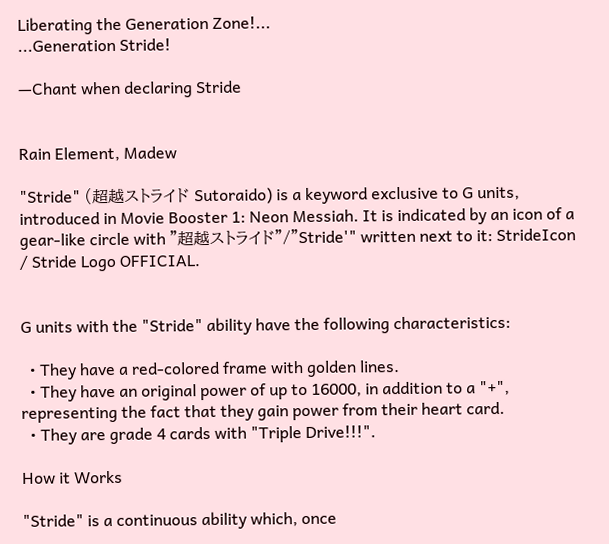Liberating the Generation Zone!...
...Generation Stride!

—Chant when declaring Stride


Rain Element, Madew

"Stride" (超越ストライド Sutoraido) is a keyword exclusive to G units, introduced in Movie Booster 1: Neon Messiah. It is indicated by an icon of a gear-like circle with "超越ストライド"/"Stride'" written next to it: StrideIcon / Stride Logo OFFICIAL.


G units with the "Stride" ability have the following characteristics:

  • They have a red-colored frame with golden lines.
  • They have an original power of up to 16000, in addition to a "+", representing the fact that they gain power from their heart card.
  • They are grade 4 cards with "Triple Drive!!!".

How it Works

"Stride" is a continuous ability which, once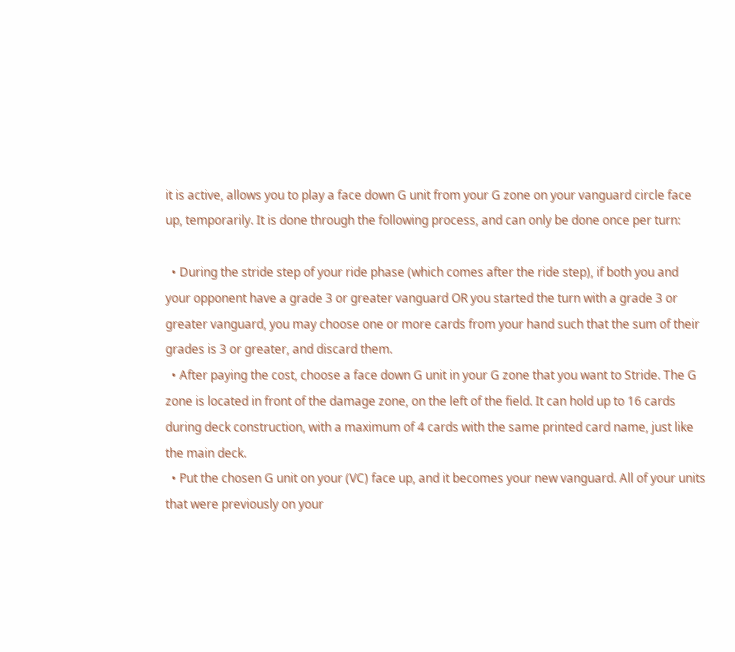it is active, allows you to play a face down G unit from your G zone on your vanguard circle face up, temporarily. It is done through the following process, and can only be done once per turn:

  • During the stride step of your ride phase (which comes after the ride step), if both you and your opponent have a grade 3 or greater vanguard OR you started the turn with a grade 3 or greater vanguard, you may choose one or more cards from your hand such that the sum of their grades is 3 or greater, and discard them.
  • After paying the cost, choose a face down G unit in your G zone that you want to Stride. The G zone is located in front of the damage zone, on the left of the field. It can hold up to 16 cards during deck construction, with a maximum of 4 cards with the same printed card name, just like the main deck.
  • Put the chosen G unit on your (VC) face up, and it becomes your new vanguard. All of your units that were previously on your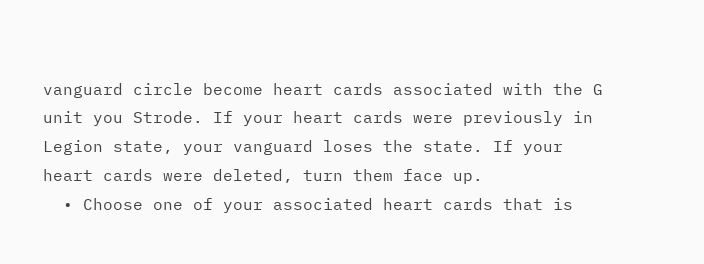vanguard circle become heart cards associated with the G unit you Strode. If your heart cards were previously in Legion state, your vanguard loses the state. If your heart cards were deleted, turn them face up.
  • Choose one of your associated heart cards that is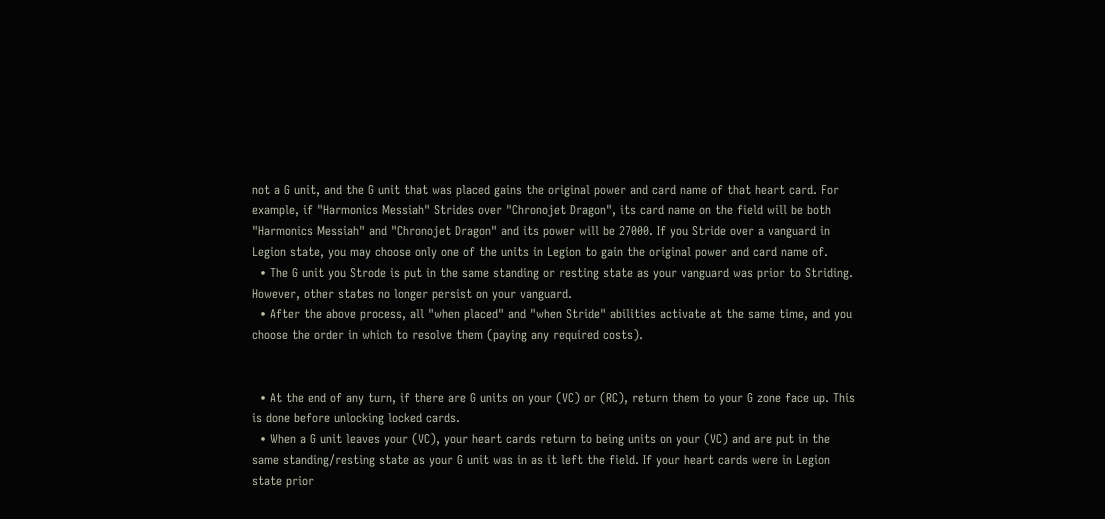not a G unit, and the G unit that was placed gains the original power and card name of that heart card. For example, if "Harmonics Messiah" Strides over "Chronojet Dragon", its card name on the field will be both "Harmonics Messiah" and "Chronojet Dragon" and its power will be 27000. If you Stride over a vanguard in Legion state, you may choose only one of the units in Legion to gain the original power and card name of.
  • The G unit you Strode is put in the same standing or resting state as your vanguard was prior to Striding. However, other states no longer persist on your vanguard.
  • After the above process, all "when placed" and "when Stride" abilities activate at the same time, and you choose the order in which to resolve them (paying any required costs).


  • At the end of any turn, if there are G units on your (VC) or (RC), return them to your G zone face up. This is done before unlocking locked cards.
  • When a G unit leaves your (VC), your heart cards return to being units on your (VC) and are put in the same standing/resting state as your G unit was in as it left the field. If your heart cards were in Legion state prior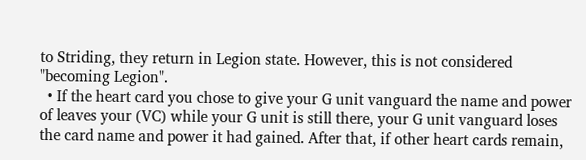to Striding, they return in Legion state. However, this is not considered "becoming Legion".
  • If the heart card you chose to give your G unit vanguard the name and power of leaves your (VC) while your G unit is still there, your G unit vanguard loses the card name and power it had gained. After that, if other heart cards remain,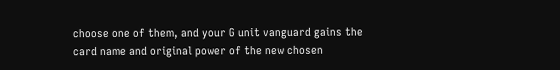choose one of them, and your G unit vanguard gains the card name and original power of the new chosen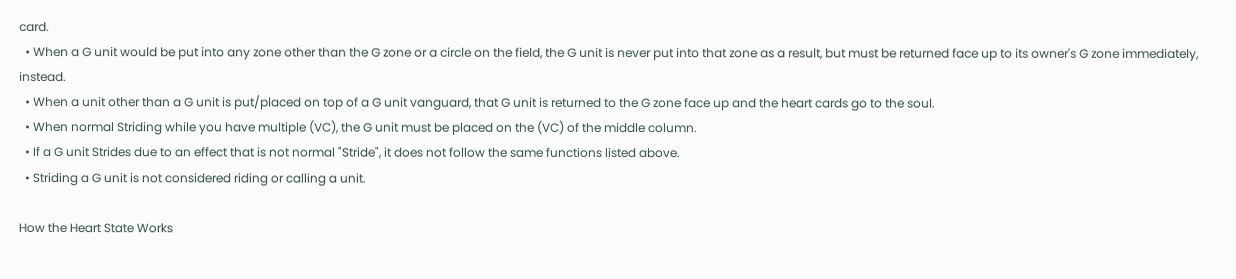card.
  • When a G unit would be put into any zone other than the G zone or a circle on the field, the G unit is never put into that zone as a result, but must be returned face up to its owner's G zone immediately, instead.
  • When a unit other than a G unit is put/placed on top of a G unit vanguard, that G unit is returned to the G zone face up and the heart cards go to the soul.
  • When normal Striding while you have multiple (VC), the G unit must be placed on the (VC) of the middle column.
  • If a G unit Strides due to an effect that is not normal "Stride", it does not follow the same functions listed above.
  • Striding a G unit is not considered riding or calling a unit.

How the Heart State Works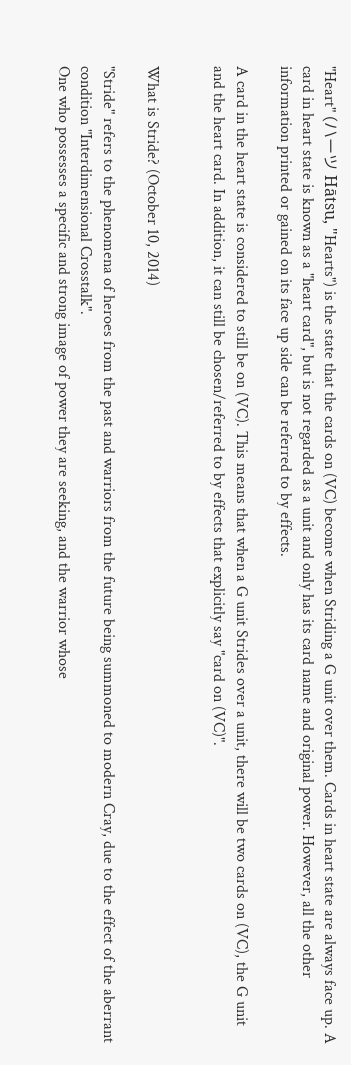"Heart" (ハーツ Hātsu, "Hearts") is the state that the cards on (VC) become when Striding a G unit over them. Cards in heart state are always face up. A card in heart state is known as a "heart card", but is not regarded as a unit and only has its card name and original power. However, all the other information printed or gained on its face up side can be referred to by effects.

A card in the heart state is considered to still be on (VC). This means that when a G unit Strides over a unit, there will be two cards on (VC), the G unit and the heart card. In addition, it can still be chosen/referred to by effects that explicitly say "card on (VC)".


What is Stride? (October 10, 2014)

"Stride" refers to the phenomena of heroes from the past and warriors from the future being summoned to modern Cray, due to the effect of the aberrant condition "Interdimensional Crosstalk".
One who possesses a specific and strong image of power they are seeking, and the warrior whose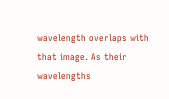wavelength overlaps with that image. As their wavelengths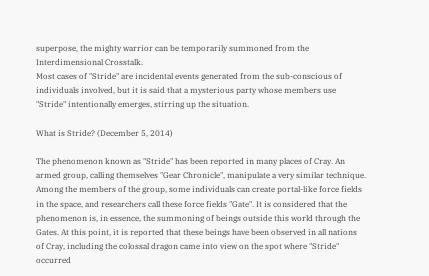superpose, the mighty warrior can be temporarily summoned from the Interdimensional Crosstalk.
Most cases of "Stride" are incidental events generated from the sub-conscious of individuals involved, but it is said that a mysterious party whose members use "Stride" intentionally emerges, stirring up the situation.

What is Stride? (December 5, 2014)

The phenomenon known as "Stride" has been reported in many places of Cray. An armed group, calling themselves "Gear Chronicle", manipulate a very similar technique. Among the members of the group, some individuals can create portal-like force fields in the space, and researchers call these force fields "Gate". It is considered that the phenomenon is, in essence, the summoning of beings outside this world through the Gates. At this point, it is reported that these beings have been observed in all nations of Cray, including the colossal dragon came into view on the spot where "Stride" occurred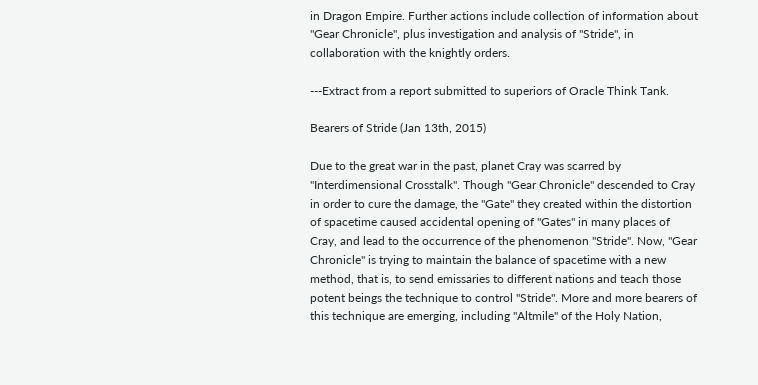in Dragon Empire. Further actions include collection of information about "Gear Chronicle", plus investigation and analysis of "Stride", in collaboration with the knightly orders.

---Extract from a report submitted to superiors of Oracle Think Tank.

Bearers of Stride (Jan 13th, 2015)

Due to the great war in the past, planet Cray was scarred by "Interdimensional Crosstalk". Though "Gear Chronicle" descended to Cray in order to cure the damage, the "Gate" they created within the distortion of spacetime caused accidental opening of "Gates" in many places of Cray, and lead to the occurrence of the phenomenon "Stride". Now, "Gear Chronicle" is trying to maintain the balance of spacetime with a new method, that is, to send emissaries to different nations and teach those potent beings the technique to control "Stride". More and more bearers of this technique are emerging, including "Altmile" of the Holy Nation,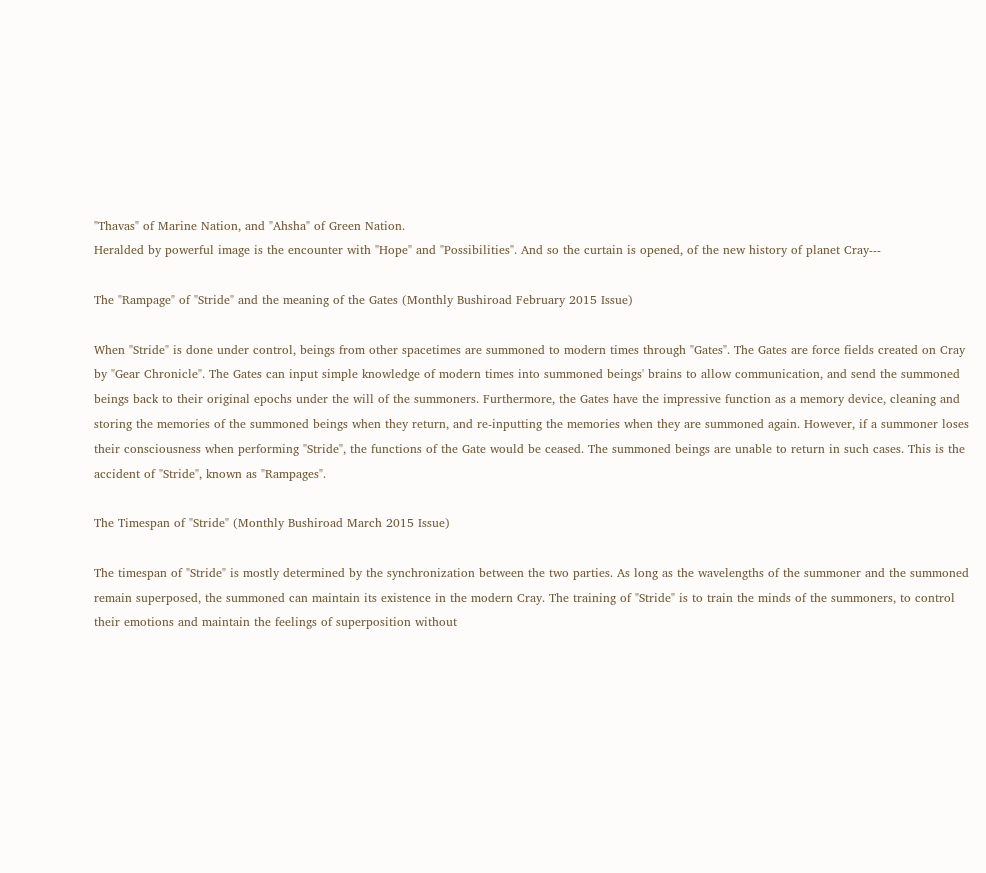"Thavas" of Marine Nation, and "Ahsha" of Green Nation.
Heralded by powerful image is the encounter with "Hope" and "Possibilities". And so the curtain is opened, of the new history of planet Cray---

The "Rampage" of "Stride" and the meaning of the Gates (Monthly Bushiroad February 2015 Issue)

When "Stride" is done under control, beings from other spacetimes are summoned to modern times through "Gates". The Gates are force fields created on Cray by "Gear Chronicle". The Gates can input simple knowledge of modern times into summoned beings' brains to allow communication, and send the summoned beings back to their original epochs under the will of the summoners. Furthermore, the Gates have the impressive function as a memory device, cleaning and storing the memories of the summoned beings when they return, and re-inputting the memories when they are summoned again. However, if a summoner loses their consciousness when performing "Stride", the functions of the Gate would be ceased. The summoned beings are unable to return in such cases. This is the accident of "Stride", known as "Rampages".

The Timespan of "Stride" (Monthly Bushiroad March 2015 Issue)

The timespan of "Stride" is mostly determined by the synchronization between the two parties. As long as the wavelengths of the summoner and the summoned remain superposed, the summoned can maintain its existence in the modern Cray. The training of "Stride" is to train the minds of the summoners, to control their emotions and maintain the feelings of superposition without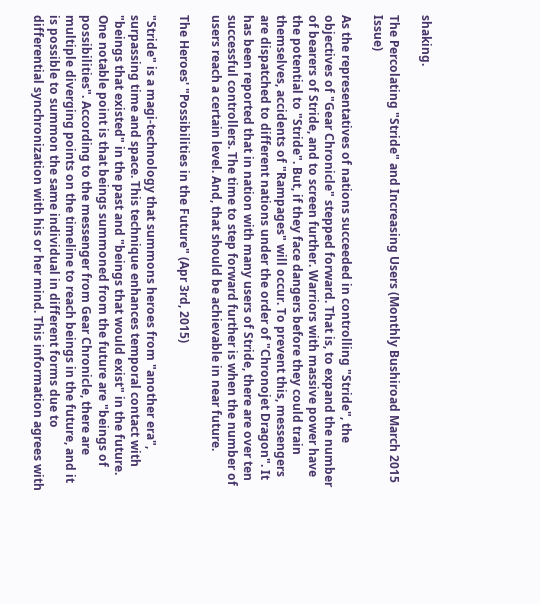shaking.

The Percolating "Stride" and Increasing Users (Monthly Bushiroad March 2015 Issue)

As the representatives of nations succeeded in controlling "Stride", the objectives of "Gear Chronicle" stepped forward. That is, to expand the number of bearers of Stride, and to screen further. Warriors with massive power have the potential to "Stride". But, if they face dangers before they could train themselves, accidents of "Rampages" will occur. To prevent this, messengers are dispatched to different nations under the order of "Chronojet Dragon". It has been reported that in nation with many users of Stride, there are over ten successful controllers. The time to step forward further is when the number of users reach a certain level. And, that should be achievable in near future.

The Heroes' "Possibilities in the Future" (Apr 3rd, 2015)

"Stride" is a magi-technology that summons heroes from "another era", surpassing time and space. This technique enhances temporal contact with "beings that existed" in the past and "beings that would exist" in the future. One notable point is that beings summoned from the future are "beings of possibilities". According to the messenger from Gear Chronicle, there are multiple diverging points on the timeline to reach beings in the future, and it is possible to summon the same individual in different forms due to differential synchronization with his or her mind. This information agrees with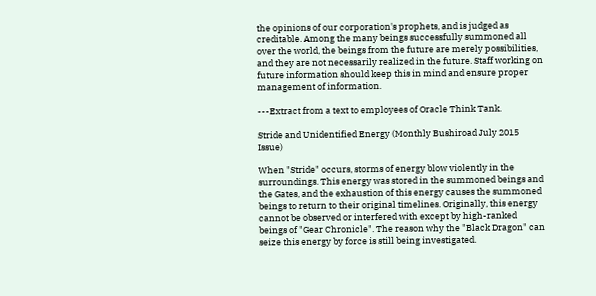the opinions of our corporation's prophets, and is judged as creditable. Among the many beings successfully summoned all over the world, the beings from the future are merely possibilities, and they are not necessarily realized in the future. Staff working on future information should keep this in mind and ensure proper management of information.

---Extract from a text to employees of Oracle Think Tank.

Stride and Unidentified Energy (Monthly Bushiroad July 2015 Issue)

When "Stride" occurs, storms of energy blow violently in the surroundings. This energy was stored in the summoned beings and the Gates, and the exhaustion of this energy causes the summoned beings to return to their original timelines. Originally, this energy cannot be observed or interfered with except by high-ranked beings of "Gear Chronicle". The reason why the "Black Dragon" can seize this energy by force is still being investigated.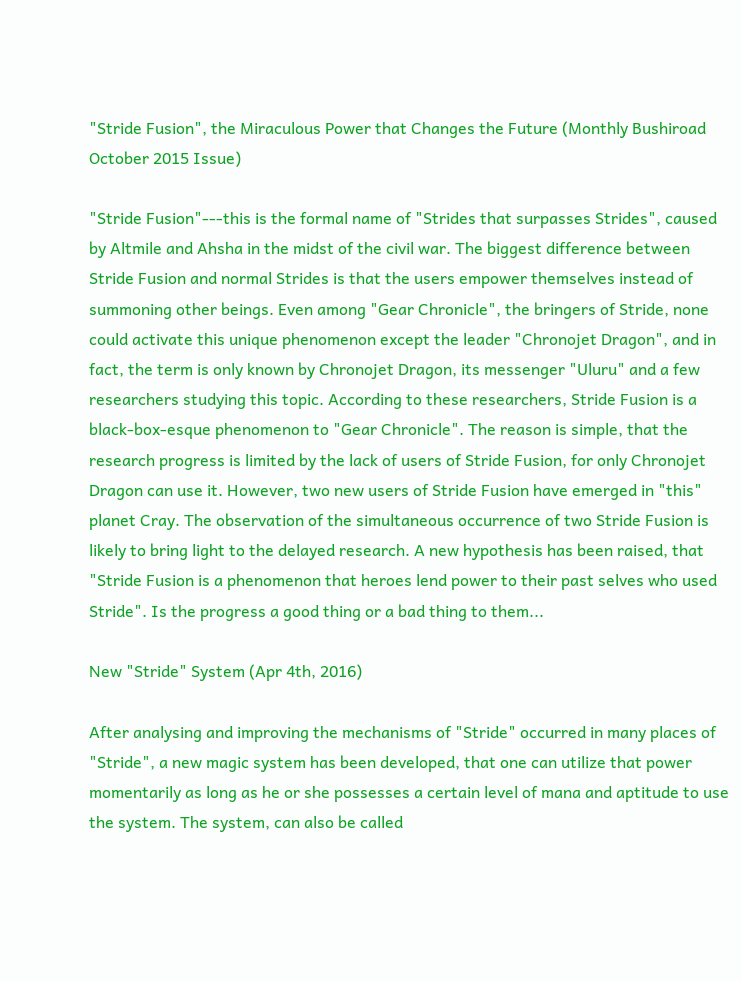"Stride Fusion", the Miraculous Power that Changes the Future (Monthly Bushiroad October 2015 Issue)

"Stride Fusion"---this is the formal name of "Strides that surpasses Strides", caused by Altmile and Ahsha in the midst of the civil war. The biggest difference between Stride Fusion and normal Strides is that the users empower themselves instead of summoning other beings. Even among "Gear Chronicle", the bringers of Stride, none could activate this unique phenomenon except the leader "Chronojet Dragon", and in fact, the term is only known by Chronojet Dragon, its messenger "Uluru" and a few researchers studying this topic. According to these researchers, Stride Fusion is a black-box-esque phenomenon to "Gear Chronicle". The reason is simple, that the research progress is limited by the lack of users of Stride Fusion, for only Chronojet Dragon can use it. However, two new users of Stride Fusion have emerged in "this" planet Cray. The observation of the simultaneous occurrence of two Stride Fusion is likely to bring light to the delayed research. A new hypothesis has been raised, that "Stride Fusion is a phenomenon that heroes lend power to their past selves who used Stride". Is the progress a good thing or a bad thing to them...

New "Stride" System (Apr 4th, 2016)

After analysing and improving the mechanisms of "Stride" occurred in many places of "Stride", a new magic system has been developed, that one can utilize that power momentarily as long as he or she possesses a certain level of mana and aptitude to use the system. The system, can also be called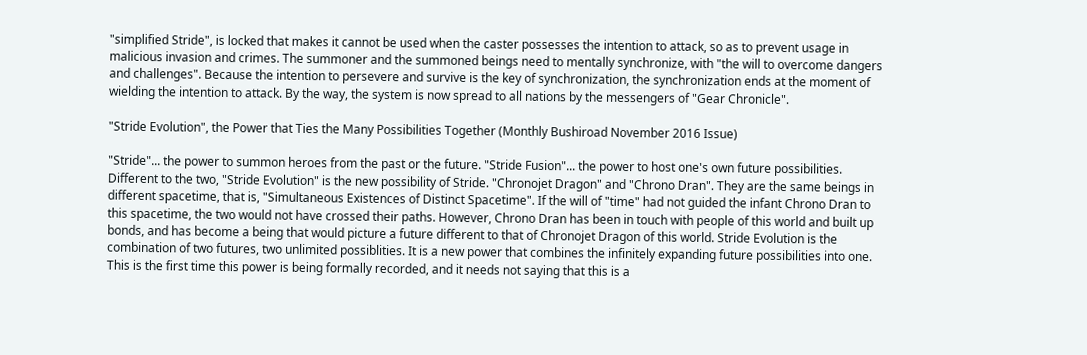"simplified Stride", is locked that makes it cannot be used when the caster possesses the intention to attack, so as to prevent usage in malicious invasion and crimes. The summoner and the summoned beings need to mentally synchronize, with "the will to overcome dangers and challenges". Because the intention to persevere and survive is the key of synchronization, the synchronization ends at the moment of wielding the intention to attack. By the way, the system is now spread to all nations by the messengers of "Gear Chronicle".

"Stride Evolution", the Power that Ties the Many Possibilities Together (Monthly Bushiroad November 2016 Issue)

"Stride"... the power to summon heroes from the past or the future. "Stride Fusion"... the power to host one's own future possibilities. Different to the two, "Stride Evolution" is the new possibility of Stride. "Chronojet Dragon" and "Chrono Dran". They are the same beings in different spacetime, that is, "Simultaneous Existences of Distinct Spacetime". If the will of "time" had not guided the infant Chrono Dran to this spacetime, the two would not have crossed their paths. However, Chrono Dran has been in touch with people of this world and built up bonds, and has become a being that would picture a future different to that of Chronojet Dragon of this world. Stride Evolution is the combination of two futures, two unlimited possiblities. It is a new power that combines the infinitely expanding future possibilities into one. This is the first time this power is being formally recorded, and it needs not saying that this is a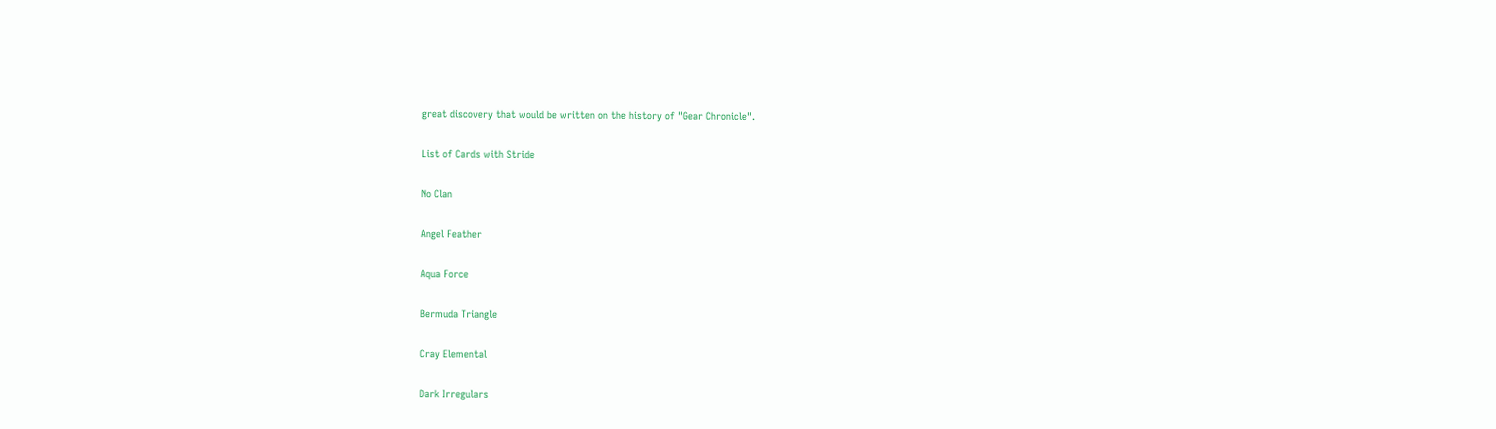great discovery that would be written on the history of "Gear Chronicle".

List of Cards with Stride

No Clan

Angel Feather

Aqua Force

Bermuda Triangle

Cray Elemental

Dark Irregulars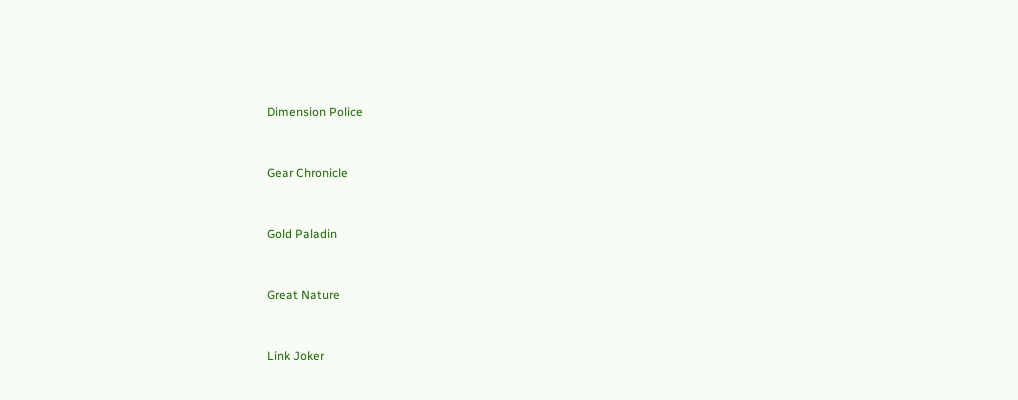Dimension Police


Gear Chronicle


Gold Paladin


Great Nature


Link Joker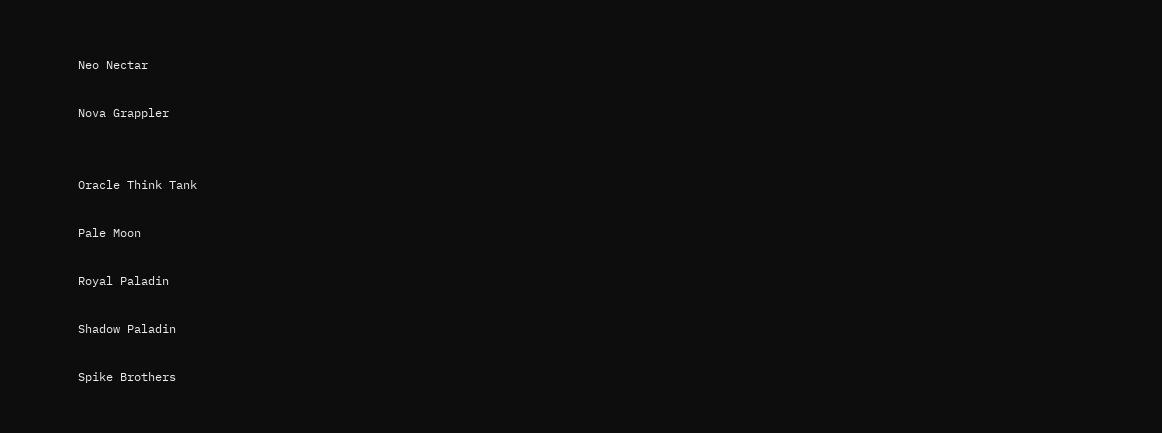Neo Nectar

Nova Grappler


Oracle Think Tank

Pale Moon

Royal Paladin

Shadow Paladin

Spike Brothers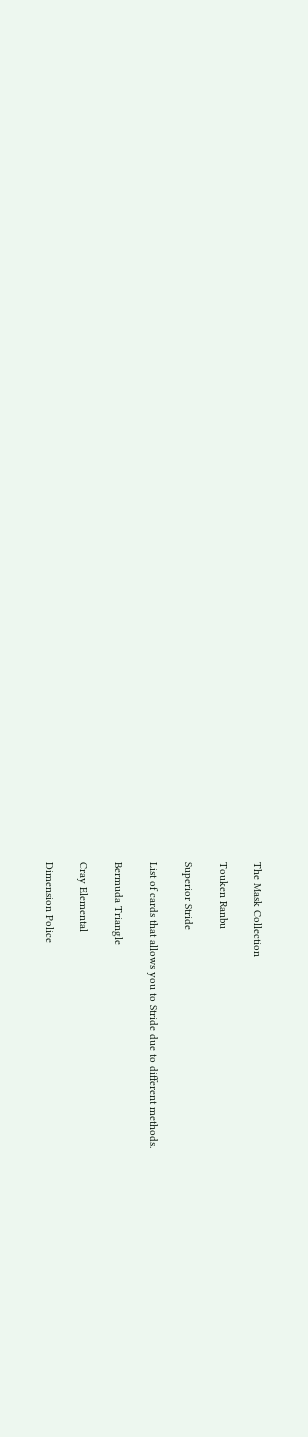The Mask Collection

Touken Ranbu

Superior Stride

List of cards that allows you to Stride due to different methods.

Bermuda Triangle

Cray Elemental

Dimension Police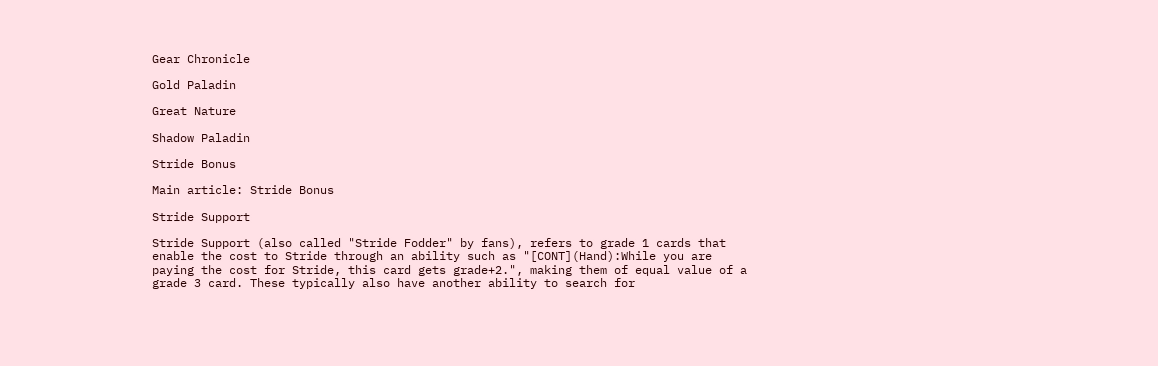Gear Chronicle

Gold Paladin

Great Nature

Shadow Paladin

Stride Bonus

Main article: Stride Bonus

Stride Support

Stride Support (also called "Stride Fodder" by fans), refers to grade 1 cards that enable the cost to Stride through an ability such as "[CONT](Hand):While you are paying the cost for Stride, this card gets grade+2.", making them of equal value of a grade 3 card. These typically also have another ability to search for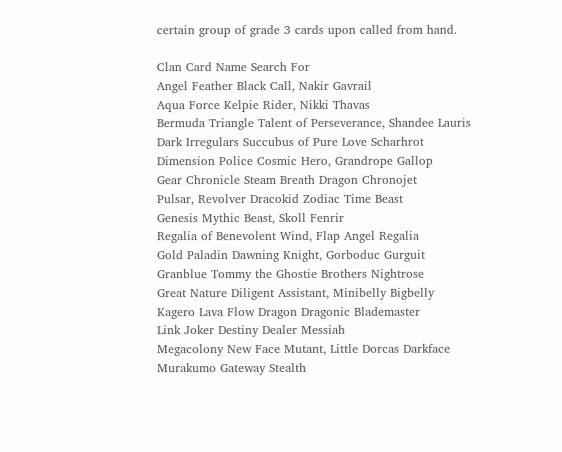certain group of grade 3 cards upon called from hand.

Clan Card Name Search For
Angel Feather Black Call, Nakir Gavrail
Aqua Force Kelpie Rider, Nikki Thavas
Bermuda Triangle Talent of Perseverance, Shandee Lauris
Dark Irregulars Succubus of Pure Love Scharhrot
Dimension Police Cosmic Hero, Grandrope Gallop
Gear Chronicle Steam Breath Dragon Chronojet
Pulsar, Revolver Dracokid Zodiac Time Beast
Genesis Mythic Beast, Skoll Fenrir
Regalia of Benevolent Wind, Flap Angel Regalia
Gold Paladin Dawning Knight, Gorboduc Gurguit
Granblue Tommy the Ghostie Brothers Nightrose
Great Nature Diligent Assistant, Minibelly Bigbelly
Kagero Lava Flow Dragon Dragonic Blademaster
Link Joker Destiny Dealer Messiah
Megacolony New Face Mutant, Little Dorcas Darkface
Murakumo Gateway Stealth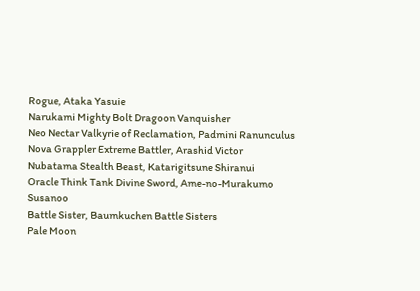Rogue, Ataka Yasuie
Narukami Mighty Bolt Dragoon Vanquisher
Neo Nectar Valkyrie of Reclamation, Padmini Ranunculus
Nova Grappler Extreme Battler, Arashid Victor
Nubatama Stealth Beast, Katarigitsune Shiranui
Oracle Think Tank Divine Sword, Ame-no-Murakumo Susanoo
Battle Sister, Baumkuchen Battle Sisters
Pale Moon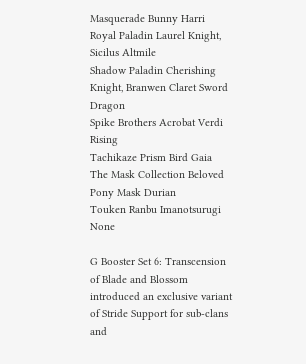Masquerade Bunny Harri
Royal Paladin Laurel Knight, Sicilus Altmile
Shadow Paladin Cherishing Knight, Branwen Claret Sword Dragon
Spike Brothers Acrobat Verdi Rising
Tachikaze Prism Bird Gaia
The Mask Collection Beloved Pony Mask Durian
Touken Ranbu Imanotsurugi None

G Booster Set 6: Transcension of Blade and Blossom introduced an exclusive variant of Stride Support for sub-clans and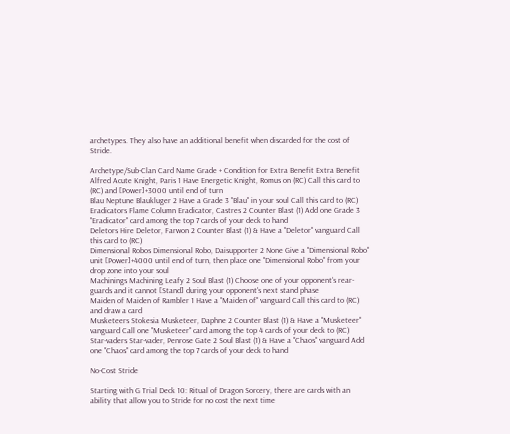archetypes. They also have an additional benefit when discarded for the cost of Stride.

Archetype/Sub-Clan Card Name Grade + Condition for Extra Benefit Extra Benefit
Alfred Acute Knight, Paris 1 Have Energetic Knight, Romus on (RC) Call this card to (RC) and [Power]+3000 until end of turn
Blau Neptune Blaukluger 2 Have a Grade 3 "Blau" in your soul Call this card to (RC)
Eradicators Flame Column Eradicator, Castres 2 Counter Blast (1) Add one Grade 3 "Eradicator" card among the top 7 cards of your deck to hand
Deletors Hire Deletor, Farwon 2 Counter Blast (1) & Have a "Deletor" vanguard Call this card to (RC)
Dimensional Robos Dimensional Robo, Daisupporter 2 None Give a "Dimensional Robo" unit [Power]+4000 until end of turn, then place one "Dimensional Robo" from your drop zone into your soul
Machinings Machining Leafy 2 Soul Blast (1) Choose one of your opponent's rear-guards and it cannot [Stand] during your opponent's next stand phase
Maiden of Maiden of Rambler 1 Have a "Maiden of" vanguard Call this card to (RC) and draw a card
Musketeers Stokesia Musketeer, Daphne 2 Counter Blast (1) & Have a "Musketeer" vanguard Call one "Musketeer" card among the top 4 cards of your deck to (RC)
Star-vaders Star-vader, Penrose Gate 2 Soul Blast (1) & Have a "Chaos" vanguard Add one "Chaos" card among the top 7 cards of your deck to hand

No-Cost Stride

Starting with G Trial Deck 10: Ritual of Dragon Sorcery, there are cards with an ability that allow you to Stride for no cost the next time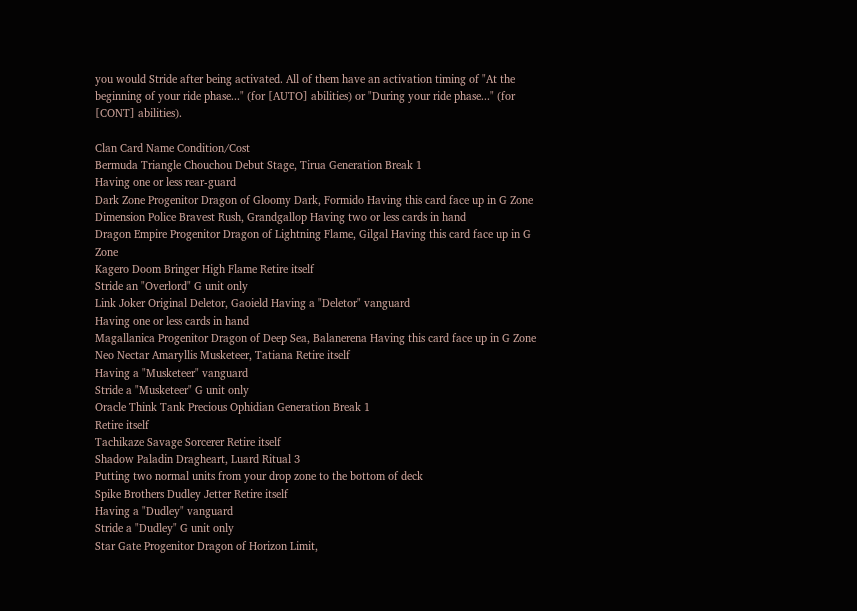you would Stride after being activated. All of them have an activation timing of "At the beginning of your ride phase..." (for [AUTO] abilities) or "During your ride phase..." (for [CONT] abilities).

Clan Card Name Condition/Cost
Bermuda Triangle Chouchou Debut Stage, Tirua Generation Break 1
Having one or less rear-guard
Dark Zone Progenitor Dragon of Gloomy Dark, Formido Having this card face up in G Zone
Dimension Police Bravest Rush, Grandgallop Having two or less cards in hand
Dragon Empire Progenitor Dragon of Lightning Flame, Gilgal Having this card face up in G Zone
Kagero Doom Bringer High Flame Retire itself
Stride an "Overlord" G unit only
Link Joker Original Deletor, Gaoield Having a "Deletor" vanguard
Having one or less cards in hand
Magallanica Progenitor Dragon of Deep Sea, Balanerena Having this card face up in G Zone
Neo Nectar Amaryllis Musketeer, Tatiana Retire itself
Having a "Musketeer" vanguard
Stride a "Musketeer" G unit only
Oracle Think Tank Precious Ophidian Generation Break 1
Retire itself
Tachikaze Savage Sorcerer Retire itself
Shadow Paladin Dragheart, Luard Ritual 3
Putting two normal units from your drop zone to the bottom of deck
Spike Brothers Dudley Jetter Retire itself
Having a "Dudley" vanguard
Stride a "Dudley" G unit only
Star Gate Progenitor Dragon of Horizon Limit,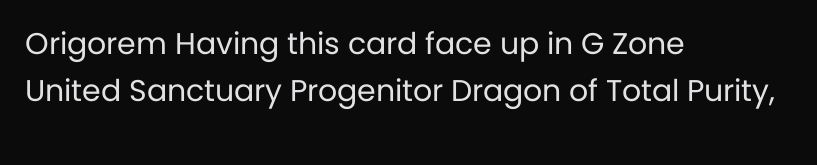Origorem Having this card face up in G Zone
United Sanctuary Progenitor Dragon of Total Purity,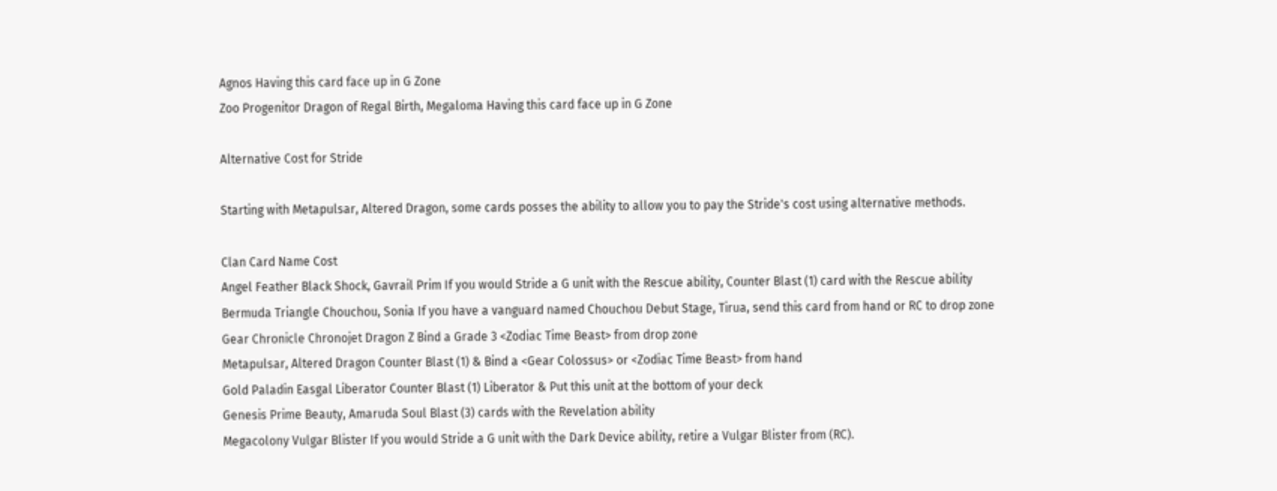Agnos Having this card face up in G Zone
Zoo Progenitor Dragon of Regal Birth, Megaloma Having this card face up in G Zone

Alternative Cost for Stride

Starting with Metapulsar, Altered Dragon, some cards posses the ability to allow you to pay the Stride's cost using alternative methods.

Clan Card Name Cost
Angel Feather Black Shock, Gavrail Prim If you would Stride a G unit with the Rescue ability, Counter Blast (1) card with the Rescue ability
Bermuda Triangle Chouchou, Sonia If you have a vanguard named Chouchou Debut Stage, Tirua, send this card from hand or RC to drop zone
Gear Chronicle Chronojet Dragon Z Bind a Grade 3 <Zodiac Time Beast> from drop zone
Metapulsar, Altered Dragon Counter Blast (1) & Bind a <Gear Colossus> or <Zodiac Time Beast> from hand
Gold Paladin Easgal Liberator Counter Blast (1) Liberator & Put this unit at the bottom of your deck
Genesis Prime Beauty, Amaruda Soul Blast (3) cards with the Revelation ability
Megacolony Vulgar Blister If you would Stride a G unit with the Dark Device ability, retire a Vulgar Blister from (RC).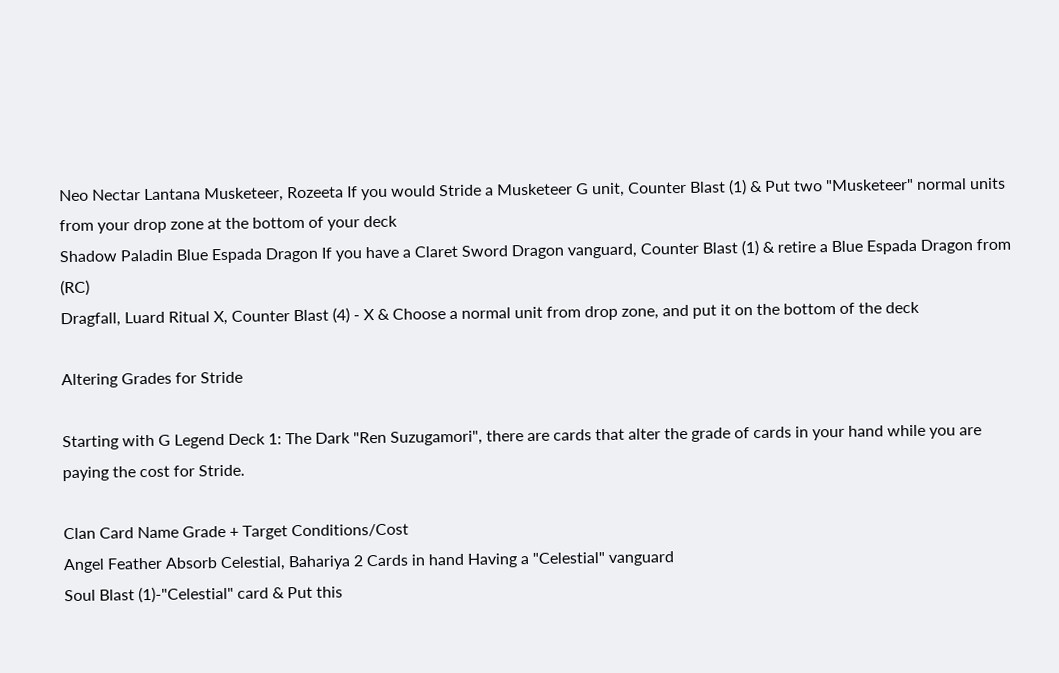Neo Nectar Lantana Musketeer, Rozeeta If you would Stride a Musketeer G unit, Counter Blast (1) & Put two "Musketeer" normal units from your drop zone at the bottom of your deck
Shadow Paladin Blue Espada Dragon If you have a Claret Sword Dragon vanguard, Counter Blast (1) & retire a Blue Espada Dragon from (RC)
Dragfall, Luard Ritual X, Counter Blast (4) - X & Choose a normal unit from drop zone, and put it on the bottom of the deck

Altering Grades for Stride

Starting with G Legend Deck 1: The Dark "Ren Suzugamori", there are cards that alter the grade of cards in your hand while you are paying the cost for Stride.

Clan Card Name Grade + Target Conditions/Cost
Angel Feather Absorb Celestial, Bahariya 2 Cards in hand Having a "Celestial" vanguard
Soul Blast (1)-"Celestial" card & Put this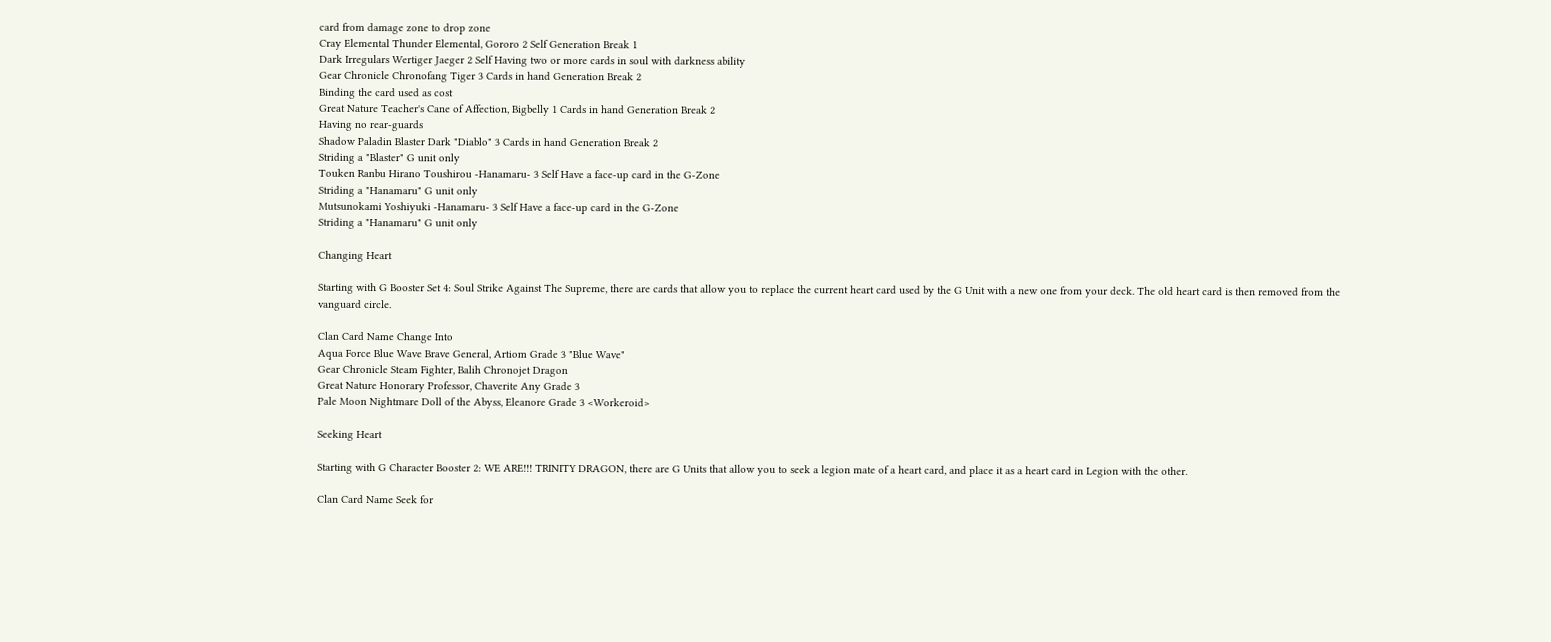card from damage zone to drop zone
Cray Elemental Thunder Elemental, Gororo 2 Self Generation Break 1
Dark Irregulars Wertiger Jaeger 2 Self Having two or more cards in soul with darkness ability
Gear Chronicle Chronofang Tiger 3 Cards in hand Generation Break 2
Binding the card used as cost
Great Nature Teacher's Cane of Affection, Bigbelly 1 Cards in hand Generation Break 2
Having no rear-guards
Shadow Paladin Blaster Dark "Diablo" 3 Cards in hand Generation Break 2
Striding a "Blaster" G unit only
Touken Ranbu Hirano Toushirou -Hanamaru- 3 Self Have a face-up card in the G-Zone
Striding a "Hanamaru" G unit only
Mutsunokami Yoshiyuki -Hanamaru- 3 Self Have a face-up card in the G-Zone
Striding a "Hanamaru" G unit only

Changing Heart

Starting with G Booster Set 4: Soul Strike Against The Supreme, there are cards that allow you to replace the current heart card used by the G Unit with a new one from your deck. The old heart card is then removed from the vanguard circle.

Clan Card Name Change Into
Aqua Force Blue Wave Brave General, Artiom Grade 3 "Blue Wave"
Gear Chronicle Steam Fighter, Balih Chronojet Dragon
Great Nature Honorary Professor, Chaverite Any Grade 3
Pale Moon Nightmare Doll of the Abyss, Eleanore Grade 3 <Workeroid>

Seeking Heart

Starting with G Character Booster 2: WE ARE!!! TRINITY DRAGON, there are G Units that allow you to seek a legion mate of a heart card, and place it as a heart card in Legion with the other.

Clan Card Name Seek for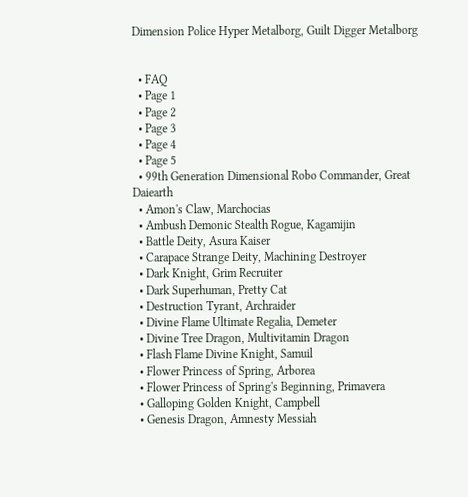Dimension Police Hyper Metalborg, Guilt Digger Metalborg


  • FAQ
  • Page 1
  • Page 2
  • Page 3
  • Page 4
  • Page 5
  • 99th Generation Dimensional Robo Commander, Great Daiearth
  • Amon's Claw, Marchocias
  • Ambush Demonic Stealth Rogue, Kagamijin
  • Battle Deity, Asura Kaiser
  • Carapace Strange Deity, Machining Destroyer
  • Dark Knight, Grim Recruiter
  • Dark Superhuman, Pretty Cat
  • Destruction Tyrant, Archraider
  • Divine Flame Ultimate Regalia, Demeter
  • Divine Tree Dragon, Multivitamin Dragon
  • Flash Flame Divine Knight, Samuil
  • Flower Princess of Spring, Arborea
  • Flower Princess of Spring's Beginning, Primavera
  • Galloping Golden Knight, Campbell
  • Genesis Dragon, Amnesty Messiah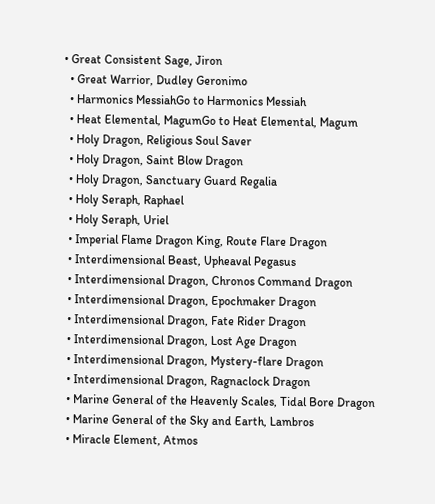• Great Consistent Sage, Jiron
  • Great Warrior, Dudley Geronimo
  • Harmonics MessiahGo to Harmonics Messiah
  • Heat Elemental, MagumGo to Heat Elemental, Magum
  • Holy Dragon, Religious Soul Saver
  • Holy Dragon, Saint Blow Dragon
  • Holy Dragon, Sanctuary Guard Regalia
  • Holy Seraph, Raphael
  • Holy Seraph, Uriel
  • Imperial Flame Dragon King, Route Flare Dragon
  • Interdimensional Beast, Upheaval Pegasus
  • Interdimensional Dragon, Chronos Command Dragon
  • Interdimensional Dragon, Epochmaker Dragon
  • Interdimensional Dragon, Fate Rider Dragon
  • Interdimensional Dragon, Lost Age Dragon
  • Interdimensional Dragon, Mystery-flare Dragon
  • Interdimensional Dragon, Ragnaclock Dragon
  • Marine General of the Heavenly Scales, Tidal Bore Dragon
  • Marine General of the Sky and Earth, Lambros
  • Miracle Element, Atmos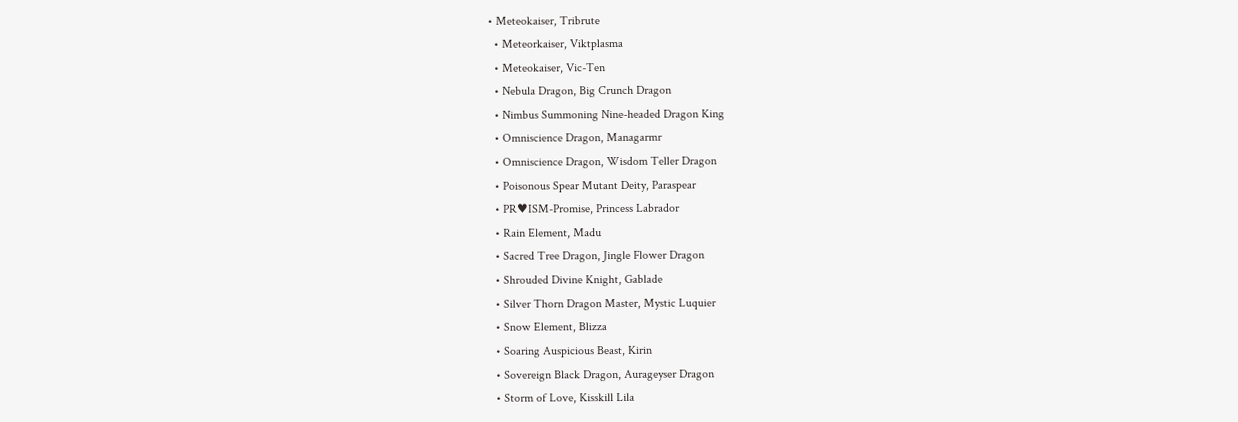• Meteokaiser, Tribrute
  • Meteorkaiser, Viktplasma
  • Meteokaiser, Vic-Ten
  • Nebula Dragon, Big Crunch Dragon
  • Nimbus Summoning Nine-headed Dragon King
  • Omniscience Dragon, Managarmr
  • Omniscience Dragon, Wisdom Teller Dragon
  • Poisonous Spear Mutant Deity, Paraspear
  • PR♥ISM-Promise, Princess Labrador
  • Rain Element, Madu
  • Sacred Tree Dragon, Jingle Flower Dragon
  • Shrouded Divine Knight, Gablade
  • Silver Thorn Dragon Master, Mystic Luquier
  • Snow Element, Blizza
  • Soaring Auspicious Beast, Kirin
  • Sovereign Black Dragon, Aurageyser Dragon
  • Storm of Love, Kisskill Lila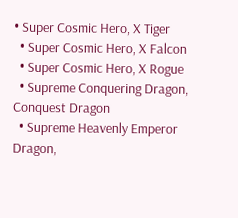• Super Cosmic Hero, X Tiger
  • Super Cosmic Hero, X Falcon
  • Super Cosmic Hero, X Rogue
  • Supreme Conquering Dragon, Conquest Dragon
  • Supreme Heavenly Emperor Dragon,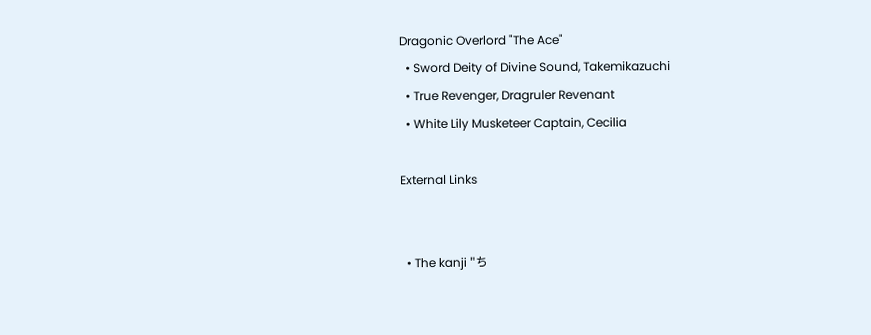Dragonic Overlord "The Ace"
  • Sword Deity of Divine Sound, Takemikazuchi
  • True Revenger, Dragruler Revenant
  • White Lily Musketeer Captain, Cecilia

External Links


  • The kanji "ち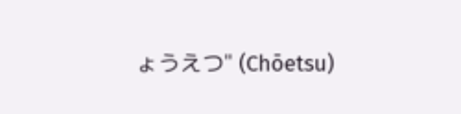ょうえつ" (Chōetsu)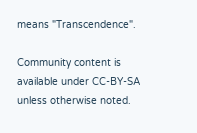means "Transcendence".

Community content is available under CC-BY-SA unless otherwise noted.